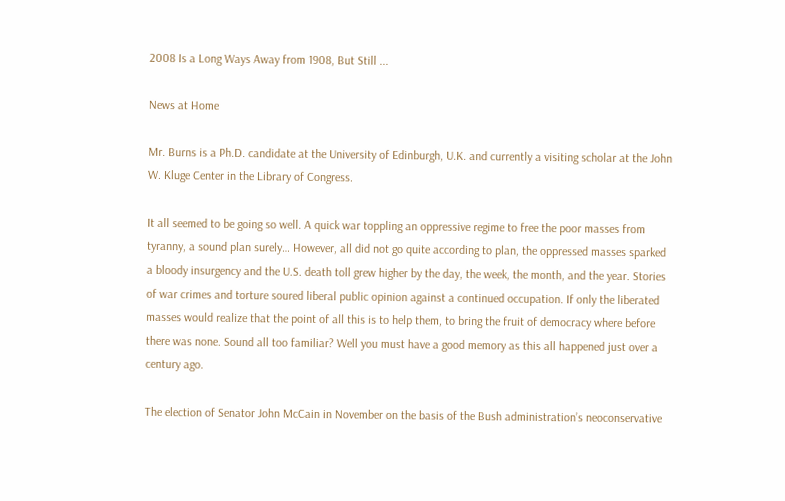2008 Is a Long Ways Away from 1908, But Still ...

News at Home

Mr. Burns is a Ph.D. candidate at the University of Edinburgh, U.K. and currently a visiting scholar at the John W. Kluge Center in the Library of Congress.

It all seemed to be going so well. A quick war toppling an oppressive regime to free the poor masses from tyranny, a sound plan surely… However, all did not go quite according to plan, the oppressed masses sparked a bloody insurgency and the U.S. death toll grew higher by the day, the week, the month, and the year. Stories of war crimes and torture soured liberal public opinion against a continued occupation. If only the liberated masses would realize that the point of all this is to help them, to bring the fruit of democracy where before there was none. Sound all too familiar? Well you must have a good memory as this all happened just over a century ago.

The election of Senator John McCain in November on the basis of the Bush administration’s neoconservative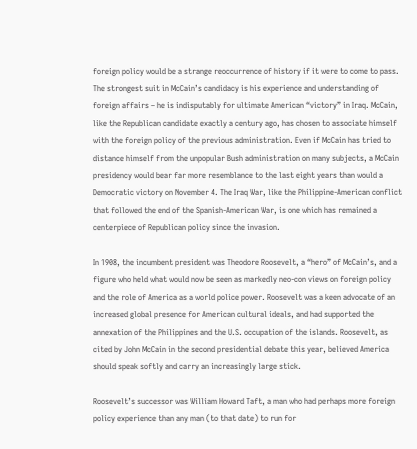foreign policy would be a strange reoccurrence of history if it were to come to pass. The strongest suit in McCain’s candidacy is his experience and understanding of foreign affairs – he is indisputably for ultimate American “victory” in Iraq. McCain, like the Republican candidate exactly a century ago, has chosen to associate himself with the foreign policy of the previous administration. Even if McCain has tried to distance himself from the unpopular Bush administration on many subjects, a McCain presidency would bear far more resemblance to the last eight years than would a Democratic victory on November 4. The Iraq War, like the Philippine-American conflict that followed the end of the Spanish-American War, is one which has remained a centerpiece of Republican policy since the invasion.

In 1908, the incumbent president was Theodore Roosevelt, a “hero” of McCain’s, and a figure who held what would now be seen as markedly neo-con views on foreign policy and the role of America as a world police power. Roosevelt was a keen advocate of an increased global presence for American cultural ideals, and had supported the annexation of the Philippines and the U.S. occupation of the islands. Roosevelt, as cited by John McCain in the second presidential debate this year, believed America should speak softly and carry an increasingly large stick.

Roosevelt’s successor was William Howard Taft, a man who had perhaps more foreign policy experience than any man (to that date) to run for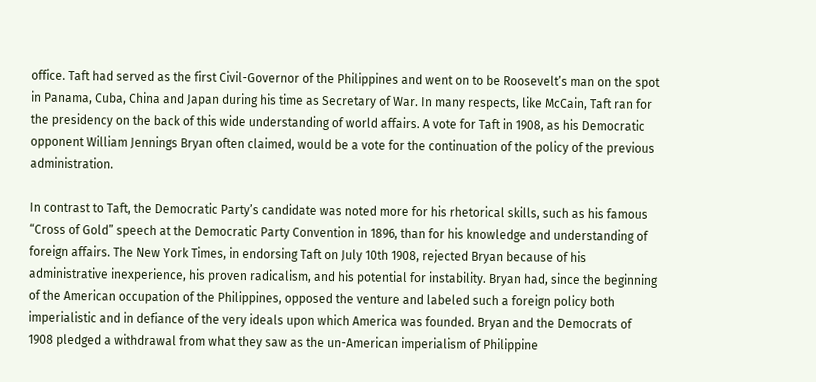office. Taft had served as the first Civil-Governor of the Philippines and went on to be Roosevelt’s man on the spot in Panama, Cuba, China and Japan during his time as Secretary of War. In many respects, like McCain, Taft ran for the presidency on the back of this wide understanding of world affairs. A vote for Taft in 1908, as his Democratic opponent William Jennings Bryan often claimed, would be a vote for the continuation of the policy of the previous administration.

In contrast to Taft, the Democratic Party’s candidate was noted more for his rhetorical skills, such as his famous “Cross of Gold” speech at the Democratic Party Convention in 1896, than for his knowledge and understanding of foreign affairs. The New York Times, in endorsing Taft on July 10th 1908, rejected Bryan because of his administrative inexperience, his proven radicalism, and his potential for instability. Bryan had, since the beginning of the American occupation of the Philippines, opposed the venture and labeled such a foreign policy both imperialistic and in defiance of the very ideals upon which America was founded. Bryan and the Democrats of 1908 pledged a withdrawal from what they saw as the un-American imperialism of Philippine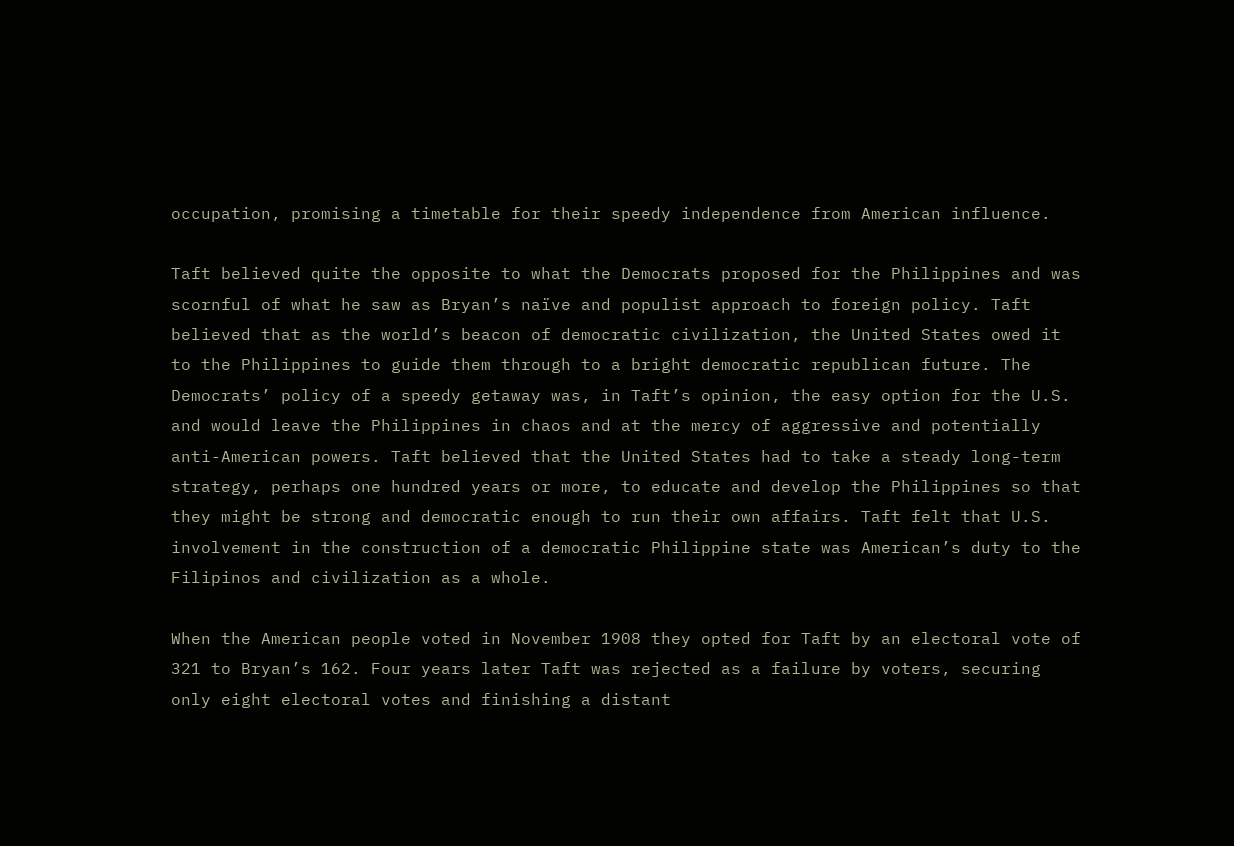occupation, promising a timetable for their speedy independence from American influence.

Taft believed quite the opposite to what the Democrats proposed for the Philippines and was scornful of what he saw as Bryan’s naïve and populist approach to foreign policy. Taft believed that as the world’s beacon of democratic civilization, the United States owed it to the Philippines to guide them through to a bright democratic republican future. The Democrats’ policy of a speedy getaway was, in Taft’s opinion, the easy option for the U.S. and would leave the Philippines in chaos and at the mercy of aggressive and potentially anti-American powers. Taft believed that the United States had to take a steady long-term strategy, perhaps one hundred years or more, to educate and develop the Philippines so that they might be strong and democratic enough to run their own affairs. Taft felt that U.S. involvement in the construction of a democratic Philippine state was American’s duty to the Filipinos and civilization as a whole.

When the American people voted in November 1908 they opted for Taft by an electoral vote of 321 to Bryan’s 162. Four years later Taft was rejected as a failure by voters, securing only eight electoral votes and finishing a distant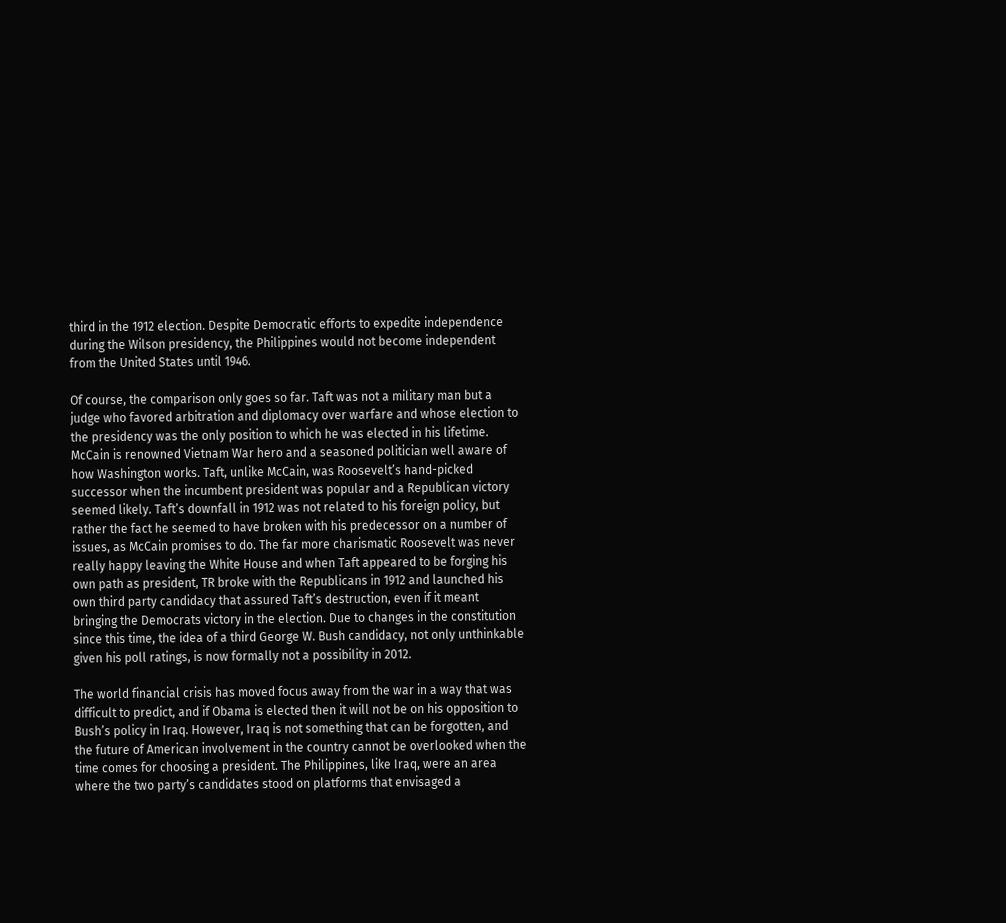third in the 1912 election. Despite Democratic efforts to expedite independence during the Wilson presidency, the Philippines would not become independent from the United States until 1946.

Of course, the comparison only goes so far. Taft was not a military man but a judge who favored arbitration and diplomacy over warfare and whose election to the presidency was the only position to which he was elected in his lifetime. McCain is renowned Vietnam War hero and a seasoned politician well aware of how Washington works. Taft, unlike McCain, was Roosevelt’s hand-picked successor when the incumbent president was popular and a Republican victory seemed likely. Taft’s downfall in 1912 was not related to his foreign policy, but rather the fact he seemed to have broken with his predecessor on a number of issues, as McCain promises to do. The far more charismatic Roosevelt was never really happy leaving the White House and when Taft appeared to be forging his own path as president, TR broke with the Republicans in 1912 and launched his own third party candidacy that assured Taft’s destruction, even if it meant bringing the Democrats victory in the election. Due to changes in the constitution since this time, the idea of a third George W. Bush candidacy, not only unthinkable given his poll ratings, is now formally not a possibility in 2012.

The world financial crisis has moved focus away from the war in a way that was difficult to predict, and if Obama is elected then it will not be on his opposition to Bush’s policy in Iraq. However, Iraq is not something that can be forgotten, and the future of American involvement in the country cannot be overlooked when the time comes for choosing a president. The Philippines, like Iraq, were an area where the two party’s candidates stood on platforms that envisaged a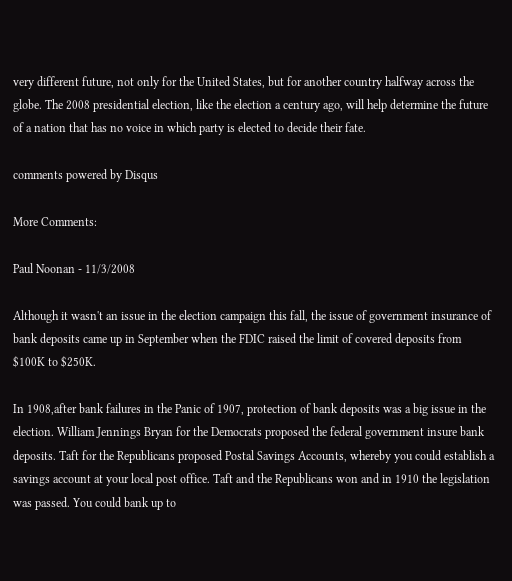very different future, not only for the United States, but for another country halfway across the globe. The 2008 presidential election, like the election a century ago, will help determine the future of a nation that has no voice in which party is elected to decide their fate.

comments powered by Disqus

More Comments:

Paul Noonan - 11/3/2008

Although it wasn't an issue in the election campaign this fall, the issue of government insurance of bank deposits came up in September when the FDIC raised the limit of covered deposits from $100K to $250K.

In 1908,after bank failures in the Panic of 1907, protection of bank deposits was a big issue in the election. William Jennings Bryan for the Democrats proposed the federal government insure bank deposits. Taft for the Republicans proposed Postal Savings Accounts, whereby you could establish a savings account at your local post office. Taft and the Republicans won and in 1910 the legislation was passed. You could bank up to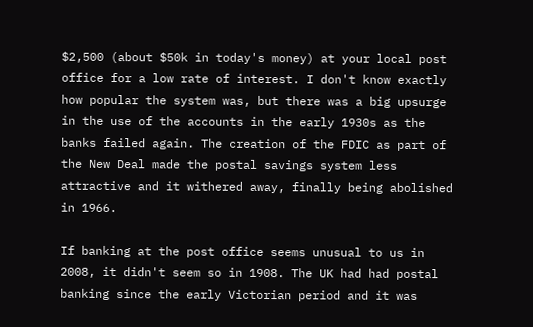$2,500 (about $50k in today's money) at your local post office for a low rate of interest. I don't know exactly how popular the system was, but there was a big upsurge in the use of the accounts in the early 1930s as the banks failed again. The creation of the FDIC as part of the New Deal made the postal savings system less attractive and it withered away, finally being abolished in 1966.

If banking at the post office seems unusual to us in 2008, it didn't seem so in 1908. The UK had had postal banking since the early Victorian period and it was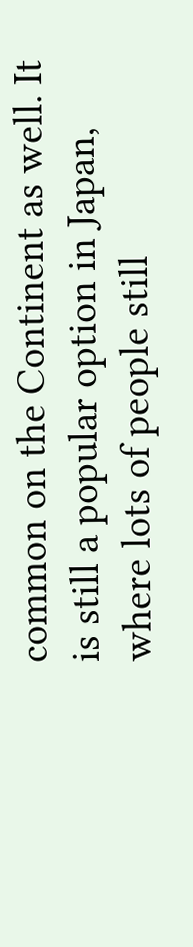common on the Continent as well. It is still a popular option in Japan, where lots of people still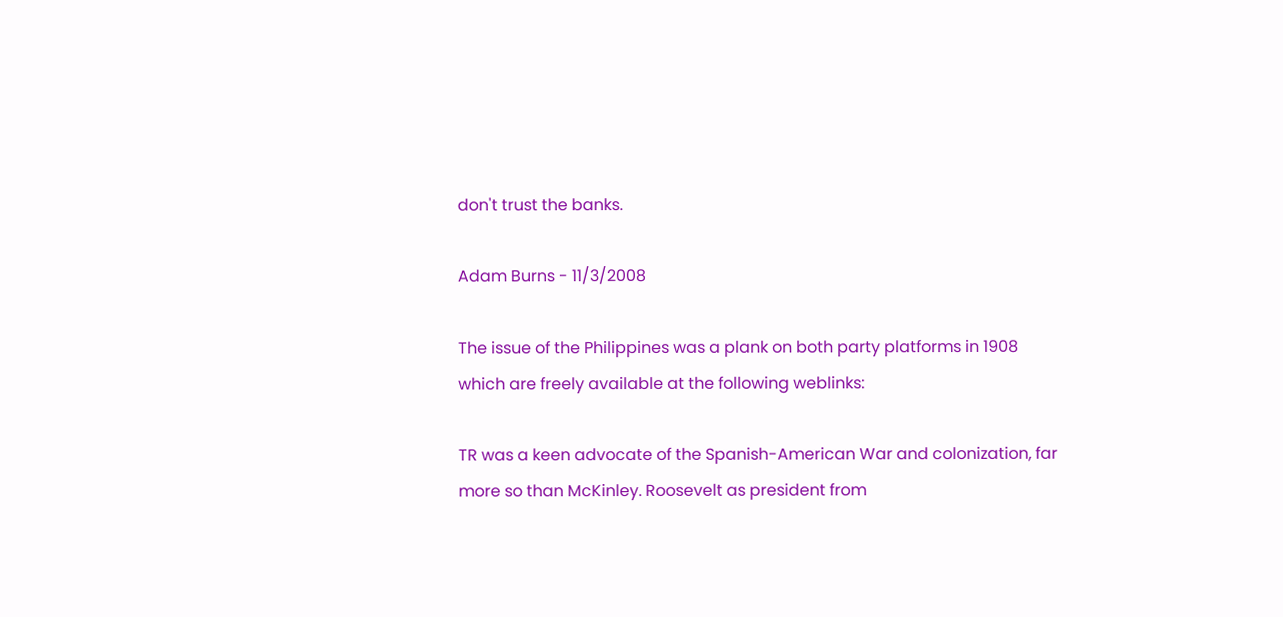don't trust the banks.

Adam Burns - 11/3/2008

The issue of the Philippines was a plank on both party platforms in 1908 which are freely available at the following weblinks:

TR was a keen advocate of the Spanish-American War and colonization, far more so than McKinley. Roosevelt as president from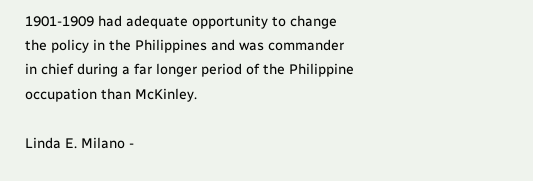1901-1909 had adequate opportunity to change the policy in the Philippines and was commander in chief during a far longer period of the Philippine occupation than McKinley.

Linda E. Milano -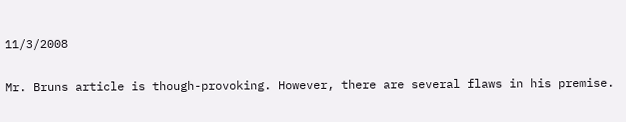11/3/2008

Mr. Bruns article is though-provoking. However, there are several flaws in his premise.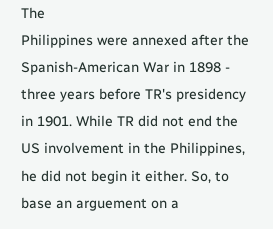The
Philippines were annexed after the Spanish-American War in 1898 - three years before TR's presidency in 1901. While TR did not end the US involvement in the Philippines, he did not begin it either. So, to base an arguement on a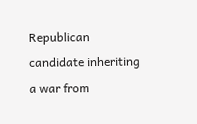Republican candidate inheriting a war from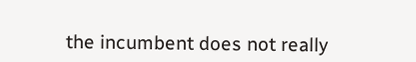the incumbent does not really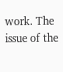work. The issue of the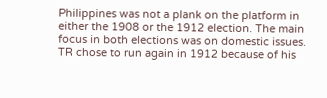Philippines was not a plank on the platform in either the 1908 or the 1912 election. The main focus in both elections was on domestic issues. TR chose to run again in 1912 because of his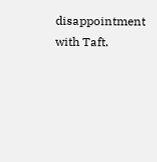disappointment with Taft.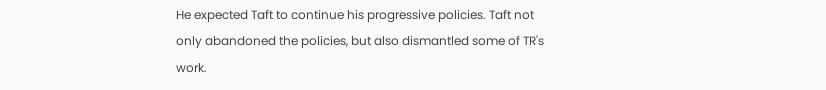He expected Taft to continue his progressive policies. Taft not only abandoned the policies, but also dismantled some of TR's work.